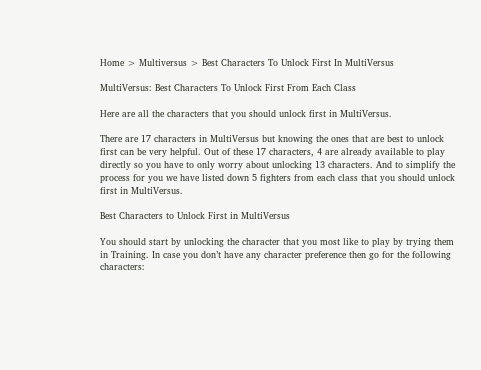Home > Multiversus > Best Characters To Unlock First In MultiVersus

MultiVersus: Best Characters To Unlock First From Each Class

Here are all the characters that you should unlock first in MultiVersus.

There are 17 characters in MultiVersus but knowing the ones that are best to unlock first can be very helpful. Out of these 17 characters, 4 are already available to play directly so you have to only worry about unlocking 13 characters. And to simplify the process for you we have listed down 5 fighters from each class that you should unlock first in MultiVersus.

Best Characters to Unlock First in MultiVersus

You should start by unlocking the character that you most like to play by trying them in Training. In case you don’t have any character preference then go for the following characters: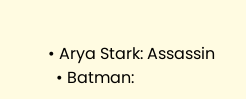• Arya Stark: Assassin
  • Batman: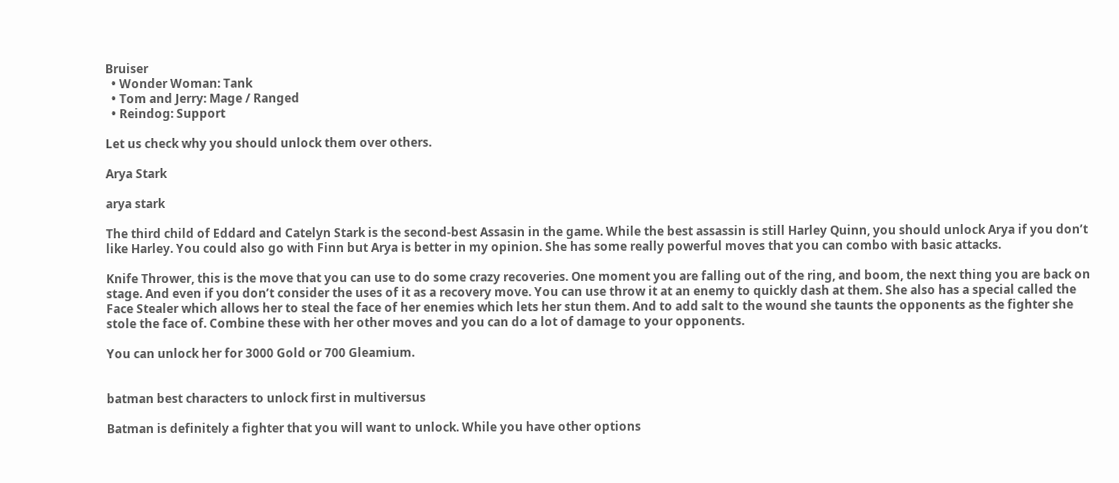Bruiser
  • Wonder Woman: Tank
  • Tom and Jerry: Mage / Ranged
  • Reindog: Support

Let us check why you should unlock them over others.

Arya Stark

arya stark

The third child of Eddard and Catelyn Stark is the second-best Assasin in the game. While the best assassin is still Harley Quinn, you should unlock Arya if you don’t like Harley. You could also go with Finn but Arya is better in my opinion. She has some really powerful moves that you can combo with basic attacks.

Knife Thrower, this is the move that you can use to do some crazy recoveries. One moment you are falling out of the ring, and boom, the next thing you are back on stage. And even if you don’t consider the uses of it as a recovery move. You can use throw it at an enemy to quickly dash at them. She also has a special called the Face Stealer which allows her to steal the face of her enemies which lets her stun them. And to add salt to the wound she taunts the opponents as the fighter she stole the face of. Combine these with her other moves and you can do a lot of damage to your opponents.

You can unlock her for 3000 Gold or 700 Gleamium.


batman best characters to unlock first in multiversus

Batman is definitely a fighter that you will want to unlock. While you have other options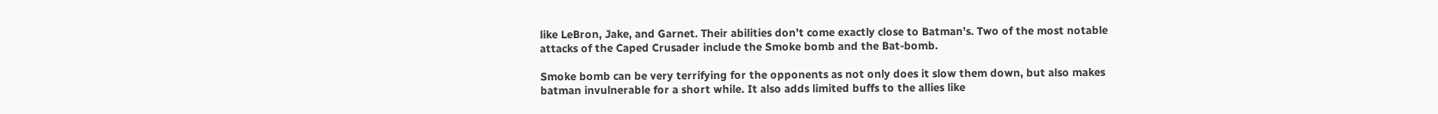like LeBron, Jake, and Garnet. Their abilities don’t come exactly close to Batman’s. Two of the most notable attacks of the Caped Crusader include the Smoke bomb and the Bat-bomb.

Smoke bomb can be very terrifying for the opponents as not only does it slow them down, but also makes batman invulnerable for a short while. It also adds limited buffs to the allies like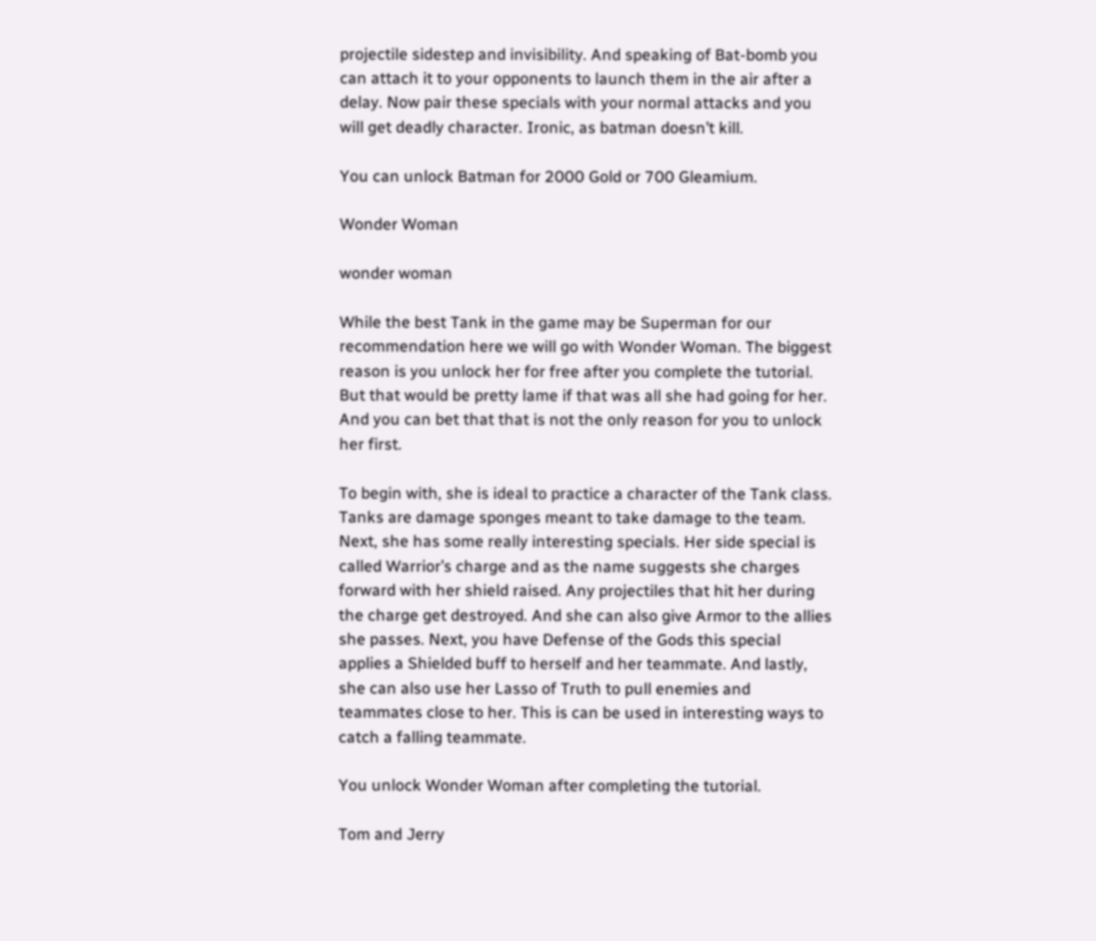projectile sidestep and invisibility. And speaking of Bat-bomb you can attach it to your opponents to launch them in the air after a delay. Now pair these specials with your normal attacks and you will get deadly character. Ironic, as batman doesn’t kill.

You can unlock Batman for 2000 Gold or 700 Gleamium.

Wonder Woman

wonder woman

While the best Tank in the game may be Superman for our recommendation here we will go with Wonder Woman. The biggest reason is you unlock her for free after you complete the tutorial. But that would be pretty lame if that was all she had going for her. And you can bet that that is not the only reason for you to unlock her first.

To begin with, she is ideal to practice a character of the Tank class. Tanks are damage sponges meant to take damage to the team. Next, she has some really interesting specials. Her side special is called Warrior’s charge and as the name suggests she charges forward with her shield raised. Any projectiles that hit her during the charge get destroyed. And she can also give Armor to the allies she passes. Next, you have Defense of the Gods this special applies a Shielded buff to herself and her teammate. And lastly, she can also use her Lasso of Truth to pull enemies and teammates close to her. This is can be used in interesting ways to catch a falling teammate.

You unlock Wonder Woman after completing the tutorial.

Tom and Jerry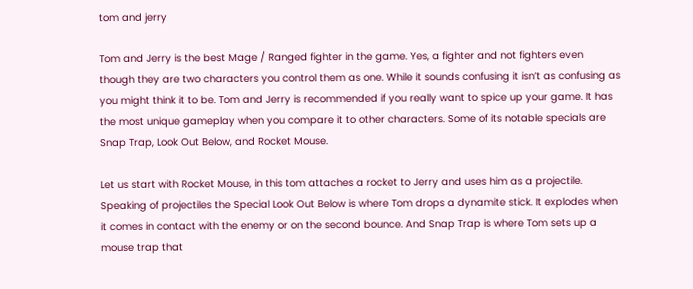tom and jerry

Tom and Jerry is the best Mage / Ranged fighter in the game. Yes, a fighter and not fighters even though they are two characters you control them as one. While it sounds confusing it isn’t as confusing as you might think it to be. Tom and Jerry is recommended if you really want to spice up your game. It has the most unique gameplay when you compare it to other characters. Some of its notable specials are Snap Trap, Look Out Below, and Rocket Mouse.

Let us start with Rocket Mouse, in this tom attaches a rocket to Jerry and uses him as a projectile. Speaking of projectiles the Special Look Out Below is where Tom drops a dynamite stick. It explodes when it comes in contact with the enemy or on the second bounce. And Snap Trap is where Tom sets up a mouse trap that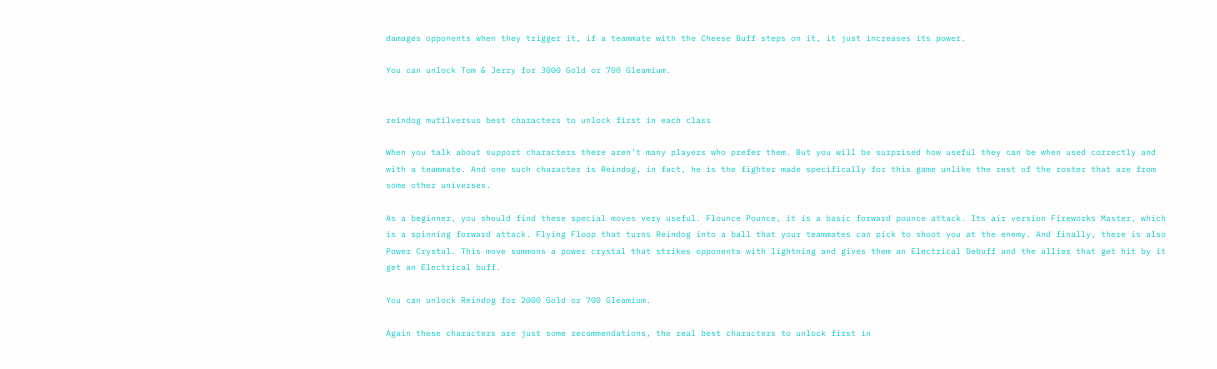damages opponents when they trigger it, if a teammate with the Cheese Buff steps on it, it just increases its power.

You can unlock Tom & Jerry for 3000 Gold or 700 Gleamium.


reindog mutilversus best characters to unlock first in each class

When you talk about support characters there aren’t many players who prefer them. But you will be surprised how useful they can be when used correctly and with a teammate. And one such character is Reindog, in fact, he is the fighter made specifically for this game unlike the rest of the roster that are from some other universes.

As a beginner, you should find these special moves very useful. Flounce Pounce, it is a basic forward pounce attack. Its air version Fireworks Master, which is a spinning forward attack. Flying Floop that turns Reindog into a ball that your teammates can pick to shoot you at the enemy. And finally, there is also Power Crystal. This move summons a power crystal that strikes opponents with lightning and gives them an Electrical Debuff and the allies that get hit by it get an Electrical buff.

You can unlock Reindog for 2000 Gold or 700 Gleamium.

Again these characters are just some recommendations, the real best characters to unlock first in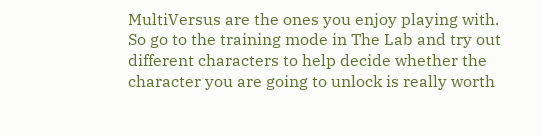MultiVersus are the ones you enjoy playing with. So go to the training mode in The Lab and try out different characters to help decide whether the character you are going to unlock is really worth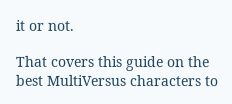it or not.

That covers this guide on the best MultiVersus characters to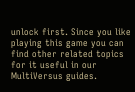unlock first. Since you like playing this game you can find other related topics for it useful in our MultiVersus guides.